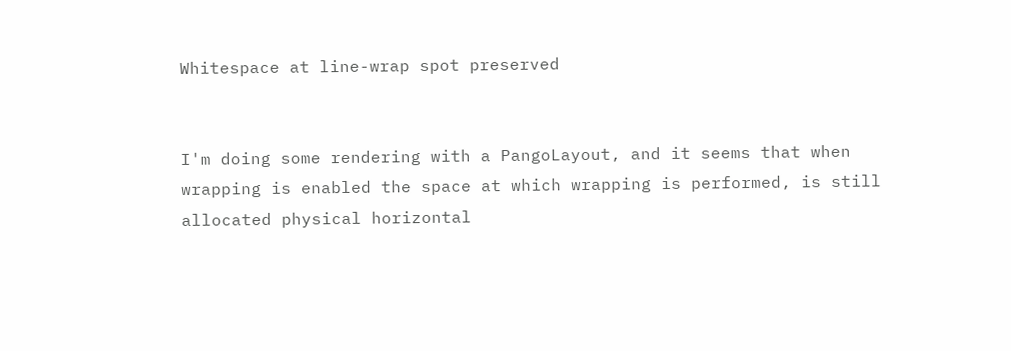Whitespace at line-wrap spot preserved


I'm doing some rendering with a PangoLayout, and it seems that when
wrapping is enabled the space at which wrapping is performed, is still
allocated physical horizontal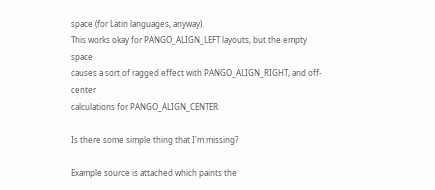space (for Latin languages, anyway).
This works okay for PANGO_ALIGN_LEFT layouts, but the empty space
causes a sort of ragged effect with PANGO_ALIGN_RIGHT, and off-center
calculations for PANGO_ALIGN_CENTER.

Is there some simple thing that I'm missing?

Example source is attached which paints the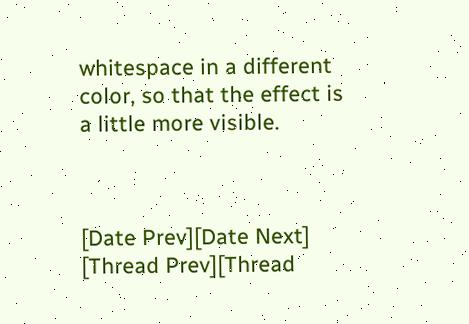whitespace in a different
color, so that the effect is a little more visible.



[Date Prev][Date Next]   [Thread Prev][Thread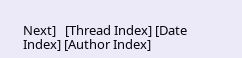Next]   [Thread Index] [Date Index] [Author Index]